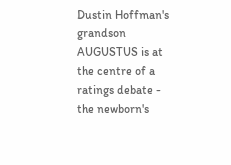Dustin Hoffman's grandson AUGUSTUS is at the centre of a ratings debate - the newborn's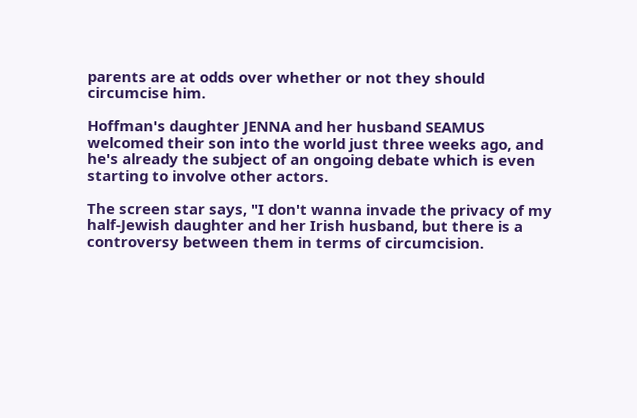parents are at odds over whether or not they should circumcise him.

Hoffman's daughter JENNA and her husband SEAMUS welcomed their son into the world just three weeks ago, and he's already the subject of an ongoing debate which is even starting to involve other actors.

The screen star says, "I don't wanna invade the privacy of my half-Jewish daughter and her Irish husband, but there is a controversy between them in terms of circumcision.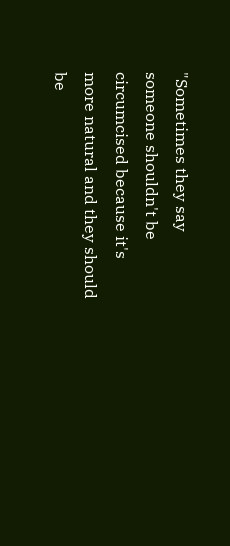"Sometimes they say someone shouldn't be circumcised because it's more natural and they should be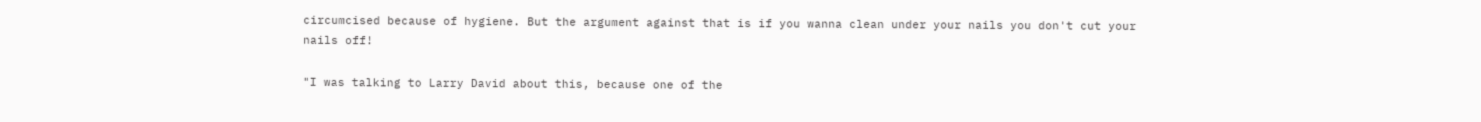circumcised because of hygiene. But the argument against that is if you wanna clean under your nails you don't cut your nails off!

"I was talking to Larry David about this, because one of the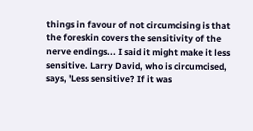things in favour of not circumcising is that the foreskin covers the sensitivity of the nerve endings... I said it might make it less sensitive. Larry David, who is circumcised, says, 'Less sensitive? If it was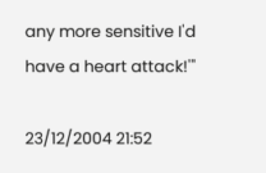any more sensitive I'd have a heart attack!'"

23/12/2004 21:52